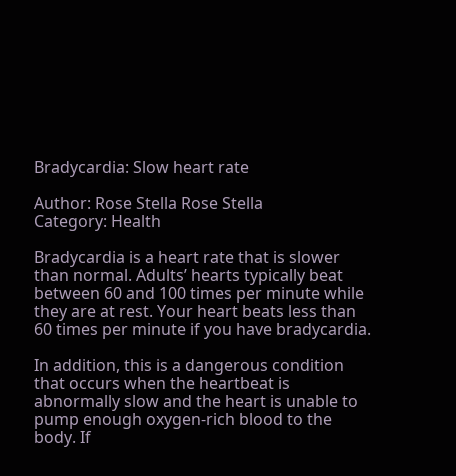Bradycardia: Slow heart rate

Author: Rose Stella Rose Stella
Category: Health

Bradycardia is a heart rate that is slower than normal. Adults’ hearts typically beat between 60 and 100 times per minute while they are at rest. Your heart beats less than 60 times per minute if you have bradycardia.

In addition, this is a dangerous condition that occurs when the heartbeat is abnormally slow and the heart is unable to pump enough oxygen-rich blood to the body. If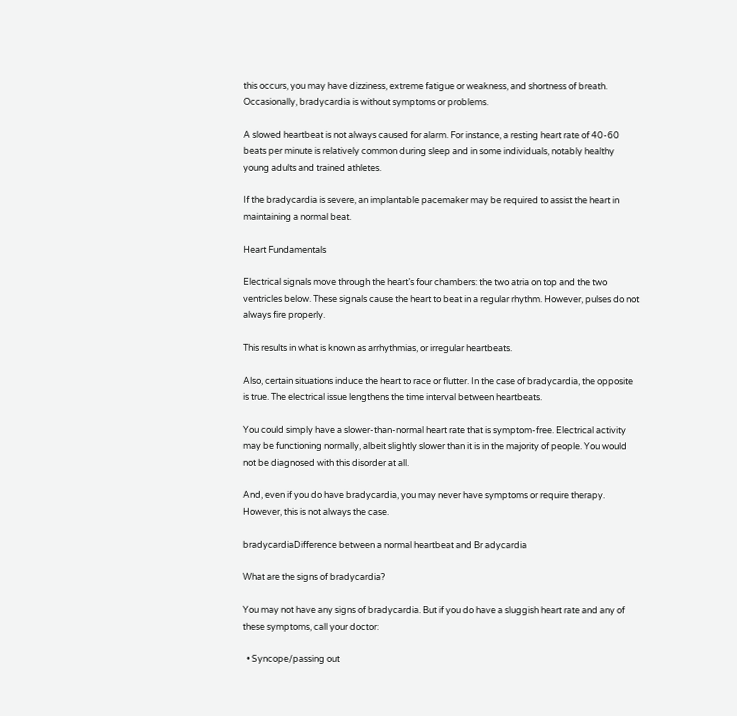this occurs, you may have dizziness, extreme fatigue or weakness, and shortness of breath. Occasionally, bradycardia is without symptoms or problems.

A slowed heartbeat is not always caused for alarm. For instance, a resting heart rate of 40-60 beats per minute is relatively common during sleep and in some individuals, notably healthy young adults and trained athletes.

If the bradycardia is severe, an implantable pacemaker may be required to assist the heart in maintaining a normal beat.

Heart Fundamentals

Electrical signals move through the heart’s four chambers: the two atria on top and the two ventricles below. These signals cause the heart to beat in a regular rhythm. However, pulses do not always fire properly.

This results in what is known as arrhythmias, or irregular heartbeats.

Also, certain situations induce the heart to race or flutter. In the case of bradycardia, the opposite is true. The electrical issue lengthens the time interval between heartbeats.

You could simply have a slower-than-normal heart rate that is symptom-free. Electrical activity may be functioning normally, albeit slightly slower than it is in the majority of people. You would not be diagnosed with this disorder at all.

And, even if you do have bradycardia, you may never have symptoms or require therapy. However, this is not always the case.

bradycardiaDifference between a normal heartbeat and Br adycardia

What are the signs of bradycardia?

You may not have any signs of bradycardia. But if you do have a sluggish heart rate and any of these symptoms, call your doctor:

  • Syncope/passing out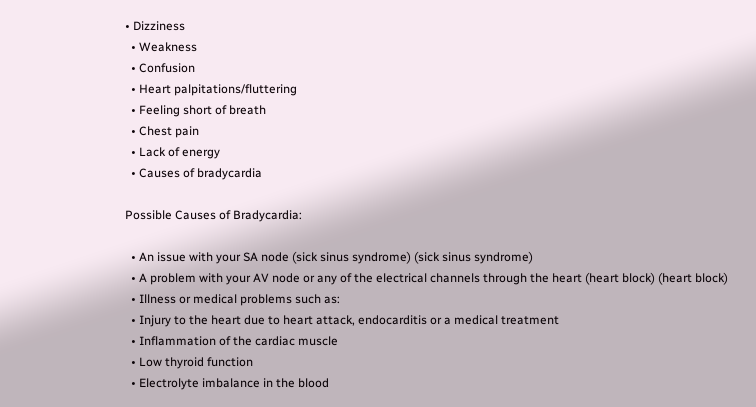• Dizziness
  • Weakness
  • Confusion
  • Heart palpitations/fluttering
  • Feeling short of breath
  • Chest pain
  • Lack of energy
  • Causes of bradycardia

Possible Causes of Bradycardia:

  • An issue with your SA node (sick sinus syndrome) (sick sinus syndrome)
  • A problem with your AV node or any of the electrical channels through the heart (heart block) (heart block)
  • Illness or medical problems such as:
  • Injury to the heart due to heart attack, endocarditis or a medical treatment
  • Inflammation of the cardiac muscle
  • Low thyroid function
  • Electrolyte imbalance in the blood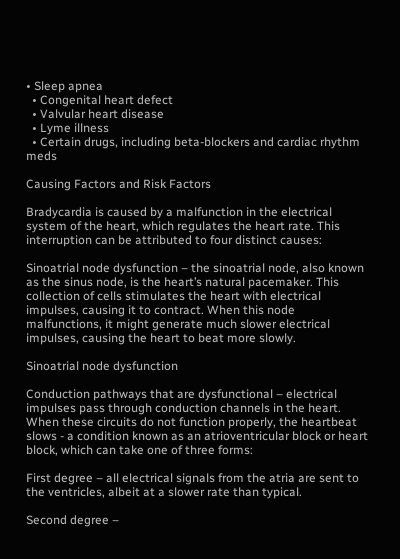• Sleep apnea
  • Congenital heart defect
  • Valvular heart disease
  • Lyme illness
  • Certain drugs, including beta-blockers and cardiac rhythm meds

Causing Factors and Risk Factors

Bradycardia is caused by a malfunction in the electrical system of the heart, which regulates the heart rate. This interruption can be attributed to four distinct causes:

Sinoatrial node dysfunction – the sinoatrial node, also known as the sinus node, is the heart’s natural pacemaker. This collection of cells stimulates the heart with electrical impulses, causing it to contract. When this node malfunctions, it might generate much slower electrical impulses, causing the heart to beat more slowly.

Sinoatrial node dysfunction

Conduction pathways that are dysfunctional – electrical impulses pass through conduction channels in the heart. When these circuits do not function properly, the heartbeat slows - a condition known as an atrioventricular block or heart block, which can take one of three forms:

First degree – all electrical signals from the atria are sent to the ventricles, albeit at a slower rate than typical.

Second degree –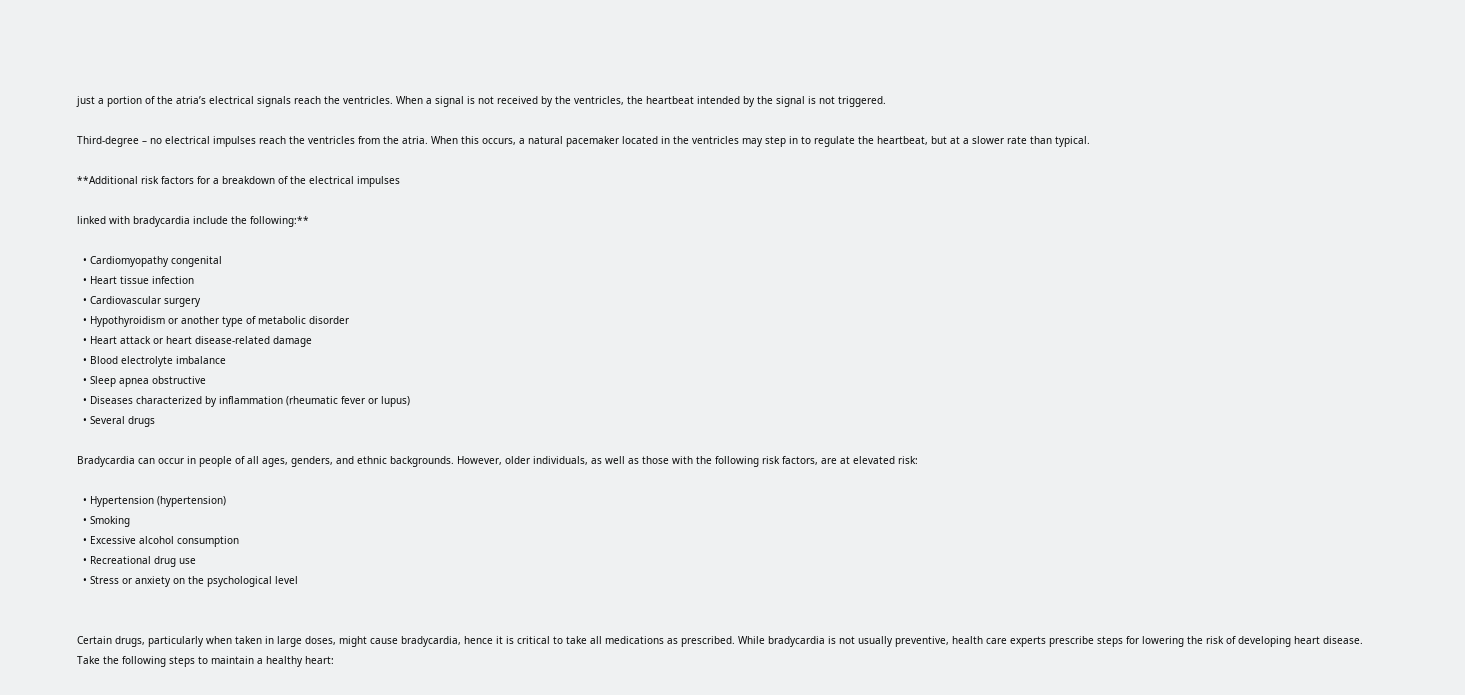just a portion of the atria’s electrical signals reach the ventricles. When a signal is not received by the ventricles, the heartbeat intended by the signal is not triggered.

Third-degree – no electrical impulses reach the ventricles from the atria. When this occurs, a natural pacemaker located in the ventricles may step in to regulate the heartbeat, but at a slower rate than typical.

**Additional risk factors for a breakdown of the electrical impulses

linked with bradycardia include the following:**

  • Cardiomyopathy congenital
  • Heart tissue infection
  • Cardiovascular surgery
  • Hypothyroidism or another type of metabolic disorder
  • Heart attack or heart disease-related damage
  • Blood electrolyte imbalance
  • Sleep apnea obstructive
  • Diseases characterized by inflammation (rheumatic fever or lupus)
  • Several drugs

Bradycardia can occur in people of all ages, genders, and ethnic backgrounds. However, older individuals, as well as those with the following risk factors, are at elevated risk:

  • Hypertension (hypertension)
  • Smoking
  • Excessive alcohol consumption
  • Recreational drug use
  • Stress or anxiety on the psychological level


Certain drugs, particularly when taken in large doses, might cause bradycardia, hence it is critical to take all medications as prescribed. While bradycardia is not usually preventive, health care experts prescribe steps for lowering the risk of developing heart disease. Take the following steps to maintain a healthy heart: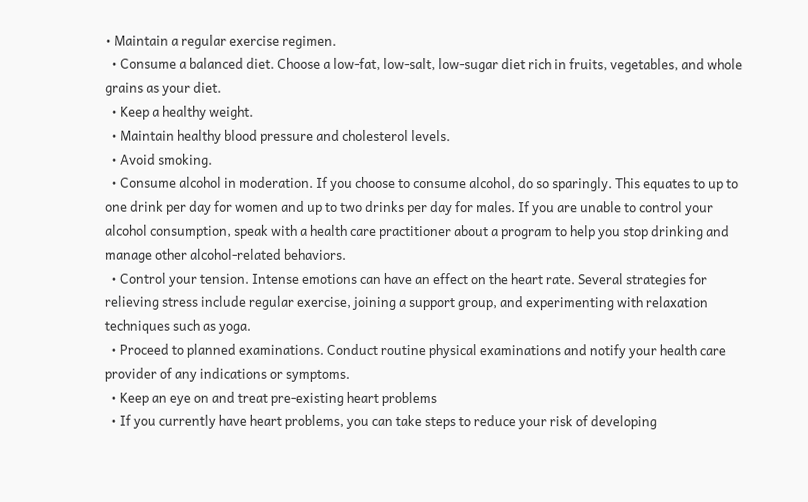• Maintain a regular exercise regimen.
  • Consume a balanced diet. Choose a low-fat, low-salt, low-sugar diet rich in fruits, vegetables, and whole grains as your diet.
  • Keep a healthy weight.
  • Maintain healthy blood pressure and cholesterol levels.
  • Avoid smoking.
  • Consume alcohol in moderation. If you choose to consume alcohol, do so sparingly. This equates to up to one drink per day for women and up to two drinks per day for males. If you are unable to control your alcohol consumption, speak with a health care practitioner about a program to help you stop drinking and manage other alcohol-related behaviors.
  • Control your tension. Intense emotions can have an effect on the heart rate. Several strategies for relieving stress include regular exercise, joining a support group, and experimenting with relaxation techniques such as yoga.
  • Proceed to planned examinations. Conduct routine physical examinations and notify your health care provider of any indications or symptoms.
  • Keep an eye on and treat pre-existing heart problems
  • If you currently have heart problems, you can take steps to reduce your risk of developing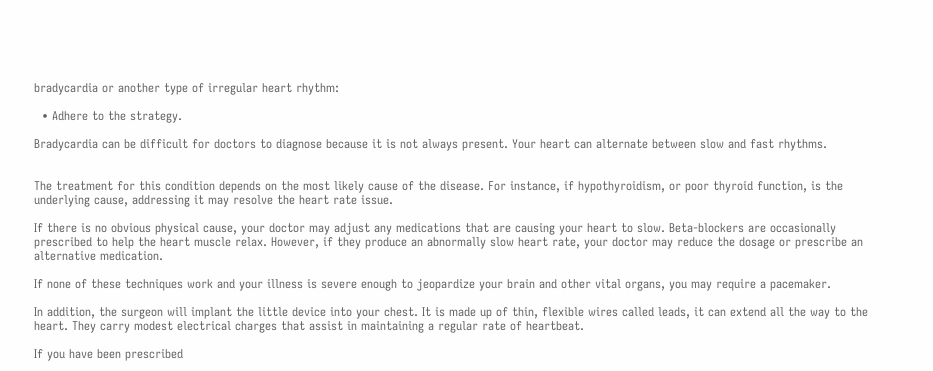bradycardia or another type of irregular heart rhythm:

  • Adhere to the strategy.

Bradycardia can be difficult for doctors to diagnose because it is not always present. Your heart can alternate between slow and fast rhythms.


The treatment for this condition depends on the most likely cause of the disease. For instance, if hypothyroidism, or poor thyroid function, is the underlying cause, addressing it may resolve the heart rate issue.

If there is no obvious physical cause, your doctor may adjust any medications that are causing your heart to slow. Beta-blockers are occasionally prescribed to help the heart muscle relax. However, if they produce an abnormally slow heart rate, your doctor may reduce the dosage or prescribe an alternative medication.

If none of these techniques work and your illness is severe enough to jeopardize your brain and other vital organs, you may require a pacemaker.

In addition, the surgeon will implant the little device into your chest. It is made up of thin, flexible wires called leads, it can extend all the way to the heart. They carry modest electrical charges that assist in maintaining a regular rate of heartbeat.

If you have been prescribed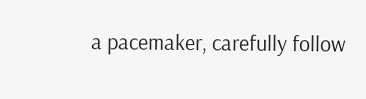a pacemaker, carefully follow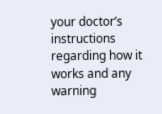your doctor’s instructions regarding how it works and any warning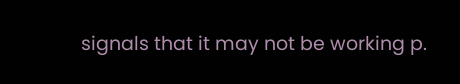signals that it may not be working p.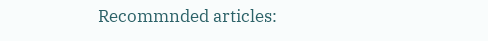Recommnded articles: